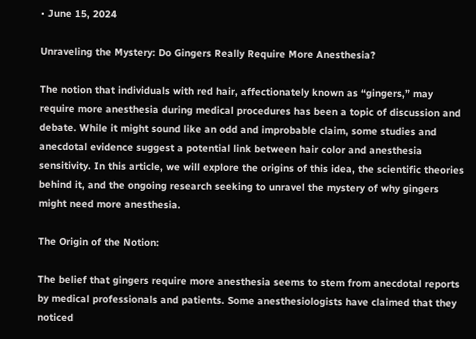• June 15, 2024

Unraveling the Mystery: Do Gingers Really Require More Anesthesia?

The notion that individuals with red hair, affectionately known as “gingers,” may require more anesthesia during medical procedures has been a topic of discussion and debate. While it might sound like an odd and improbable claim, some studies and anecdotal evidence suggest a potential link between hair color and anesthesia sensitivity. In this article, we will explore the origins of this idea, the scientific theories behind it, and the ongoing research seeking to unravel the mystery of why gingers might need more anesthesia.

The Origin of the Notion:

The belief that gingers require more anesthesia seems to stem from anecdotal reports by medical professionals and patients. Some anesthesiologists have claimed that they noticed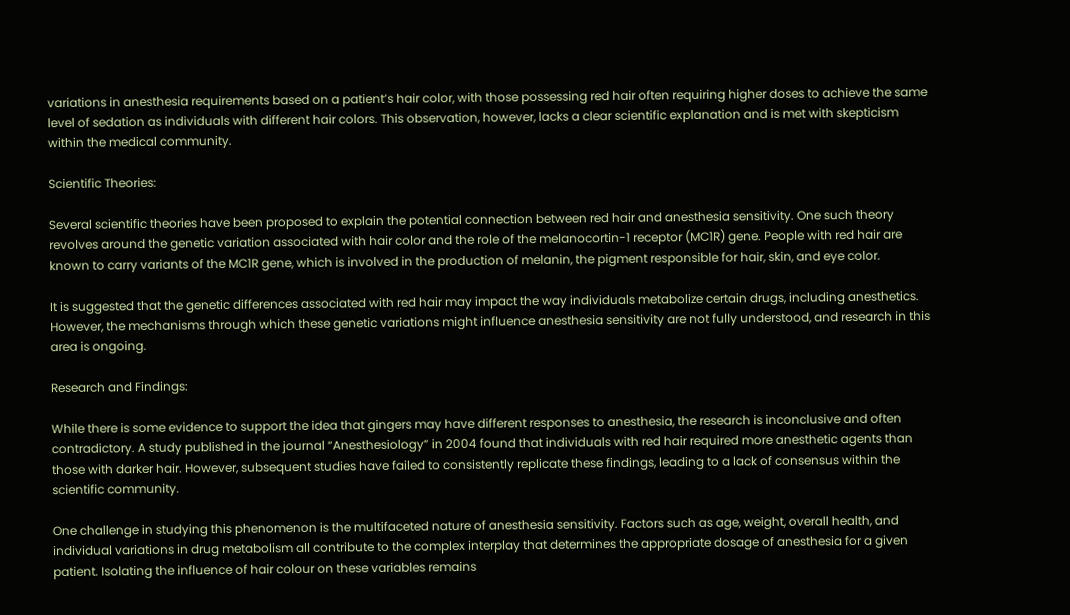variations in anesthesia requirements based on a patient’s hair color, with those possessing red hair often requiring higher doses to achieve the same level of sedation as individuals with different hair colors. This observation, however, lacks a clear scientific explanation and is met with skepticism within the medical community.

Scientific Theories:

Several scientific theories have been proposed to explain the potential connection between red hair and anesthesia sensitivity. One such theory revolves around the genetic variation associated with hair color and the role of the melanocortin-1 receptor (MC1R) gene. People with red hair are known to carry variants of the MC1R gene, which is involved in the production of melanin, the pigment responsible for hair, skin, and eye color.

It is suggested that the genetic differences associated with red hair may impact the way individuals metabolize certain drugs, including anesthetics. However, the mechanisms through which these genetic variations might influence anesthesia sensitivity are not fully understood, and research in this area is ongoing.

Research and Findings:

While there is some evidence to support the idea that gingers may have different responses to anesthesia, the research is inconclusive and often contradictory. A study published in the journal “Anesthesiology” in 2004 found that individuals with red hair required more anesthetic agents than those with darker hair. However, subsequent studies have failed to consistently replicate these findings, leading to a lack of consensus within the scientific community.

One challenge in studying this phenomenon is the multifaceted nature of anesthesia sensitivity. Factors such as age, weight, overall health, and individual variations in drug metabolism all contribute to the complex interplay that determines the appropriate dosage of anesthesia for a given patient. Isolating the influence of hair colour on these variables remains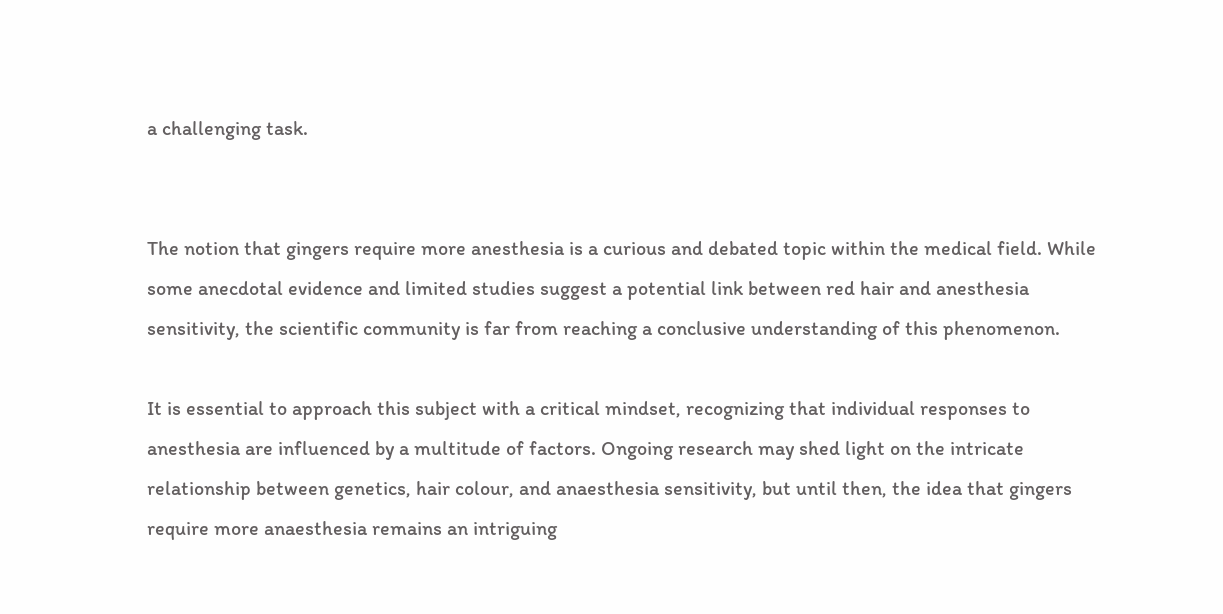a challenging task.


The notion that gingers require more anesthesia is a curious and debated topic within the medical field. While some anecdotal evidence and limited studies suggest a potential link between red hair and anesthesia sensitivity, the scientific community is far from reaching a conclusive understanding of this phenomenon.

It is essential to approach this subject with a critical mindset, recognizing that individual responses to anesthesia are influenced by a multitude of factors. Ongoing research may shed light on the intricate relationship between genetics, hair colour, and anaesthesia sensitivity, but until then, the idea that gingers require more anaesthesia remains an intriguing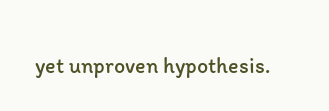yet unproven hypothesis.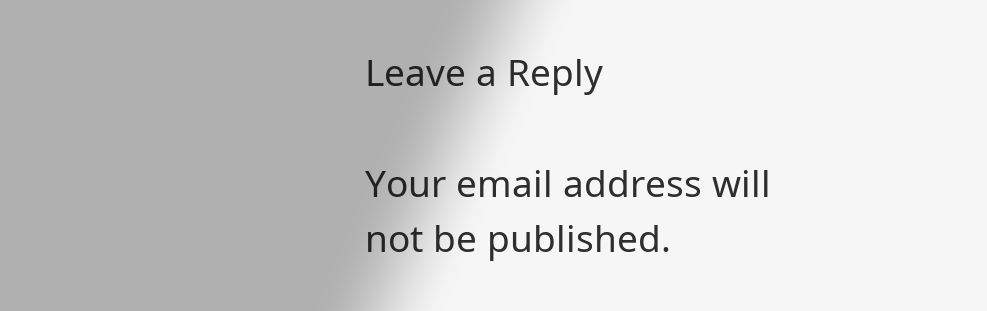Leave a Reply

Your email address will not be published.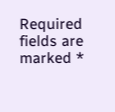Required fields are marked *